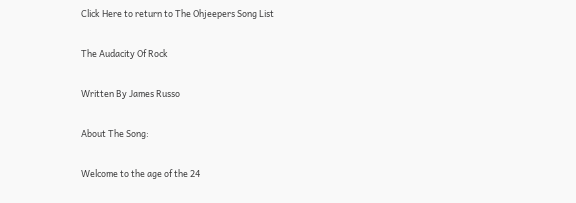Click Here to return to The Ohjeepers Song List

The Audacity Of Rock

Written By James Russo

About The Song:

Welcome to the age of the 24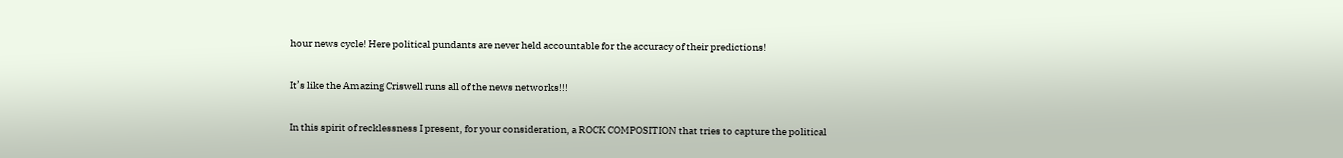hour news cycle! Here political pundants are never held accountable for the accuracy of their predictions!

It’s like the Amazing Criswell runs all of the news networks!!!

In this spirit of recklessness I present, for your consideration, a ROCK COMPOSITION that tries to capture the political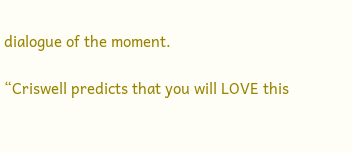dialogue of the moment.

“Criswell predicts that you will LOVE this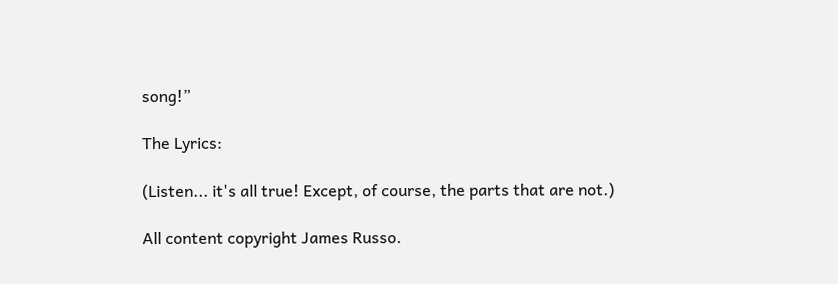song!”

The Lyrics:

(Listen... it's all true! Except, of course, the parts that are not.)

All content copyright James Russo.